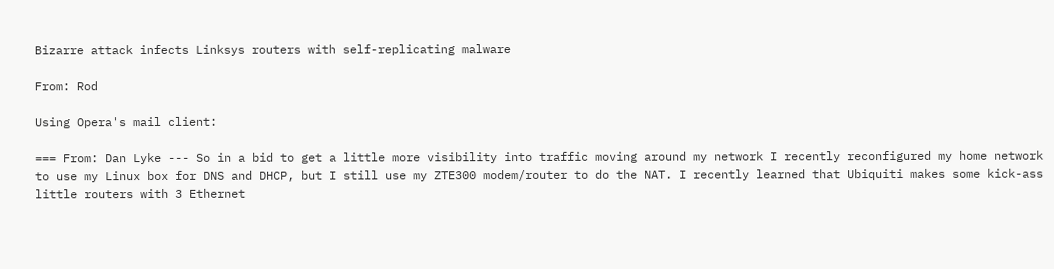Bizarre attack infects Linksys routers with self-replicating malware

From: Rod

Using Opera's mail client:

=== From: Dan Lyke --- So in a bid to get a little more visibility into traffic moving around my network I recently reconfigured my home network to use my Linux box for DNS and DHCP, but I still use my ZTE300 modem/router to do the NAT. I recently learned that Ubiquiti makes some kick-ass little routers with 3 Ethernet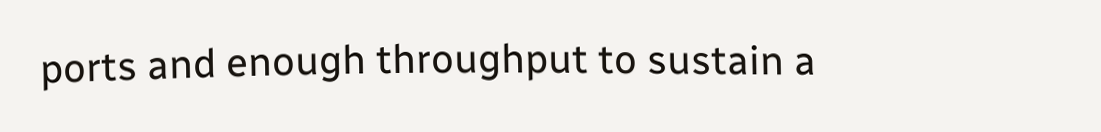ports and enough throughput to sustain a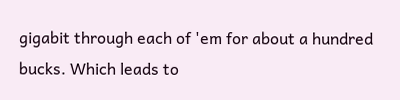gigabit through each of 'em for about a hundred bucks. Which leads to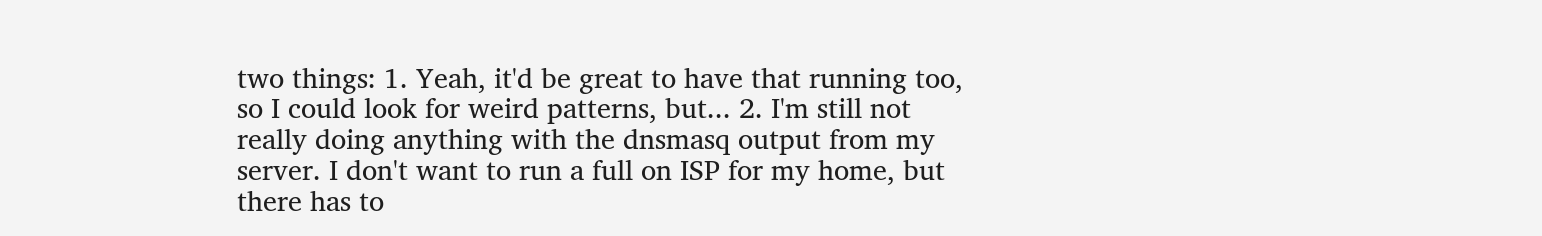two things: 1. Yeah, it'd be great to have that running too, so I could look for weird patterns, but... 2. I'm still not really doing anything with the dnsmasq output from my server. I don't want to run a full on ISP for my home, but there has to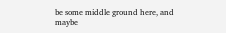be some middle ground here, and maybe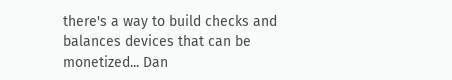there's a way to build checks and balances devices that can be monetized... Dan